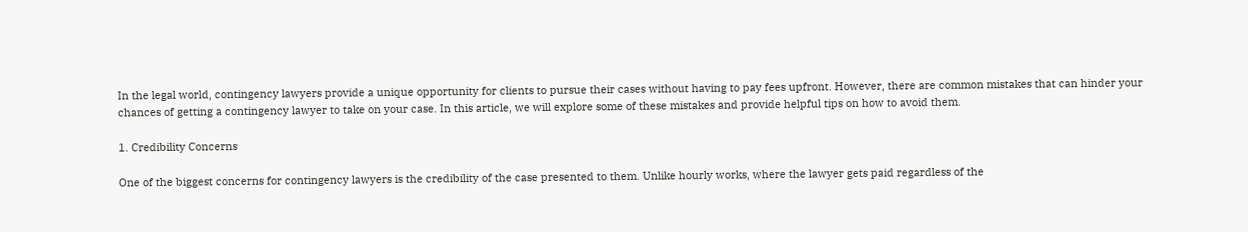In the legal world, contingency lawyers provide a unique opportunity for clients to pursue their cases without having to pay fees upfront. However, there are common mistakes that can hinder your chances of getting a contingency lawyer to take on your case. In this article, we will explore some of these mistakes and provide helpful tips on how to avoid them.

1. Credibility Concerns

One of the biggest concerns for contingency lawyers is the credibility of the case presented to them. Unlike hourly works, where the lawyer gets paid regardless of the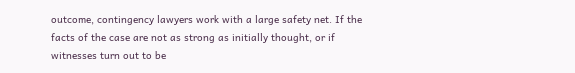outcome, contingency lawyers work with a large safety net. If the facts of the case are not as strong as initially thought, or if witnesses turn out to be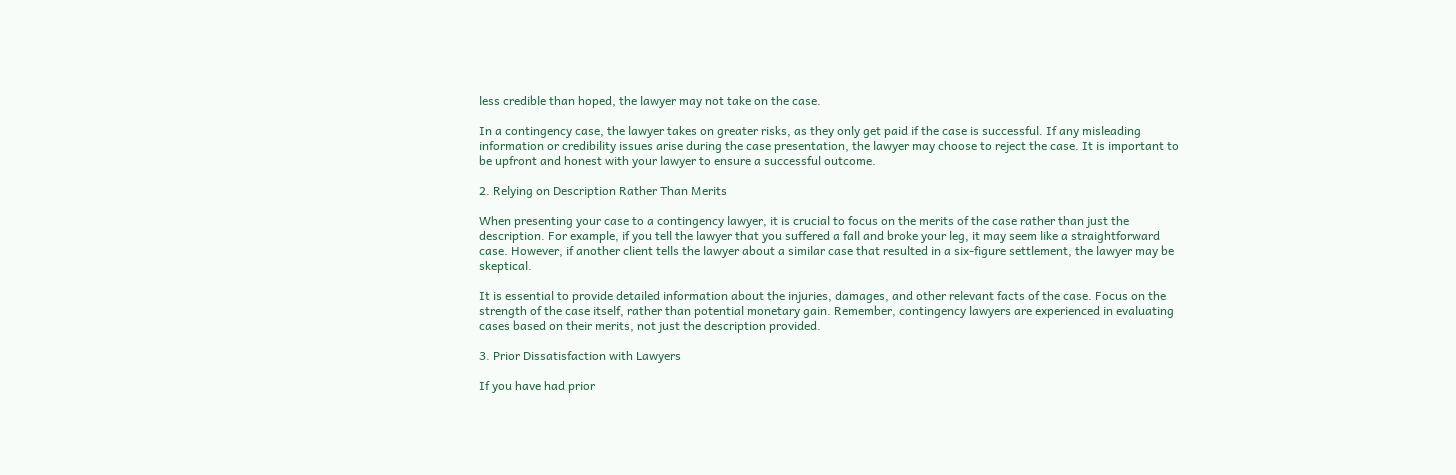less credible than hoped, the lawyer may not take on the case.

In a contingency case, the lawyer takes on greater risks, as they only get paid if the case is successful. If any misleading information or credibility issues arise during the case presentation, the lawyer may choose to reject the case. It is important to be upfront and honest with your lawyer to ensure a successful outcome.

2. Relying on Description Rather Than Merits

When presenting your case to a contingency lawyer, it is crucial to focus on the merits of the case rather than just the description. For example, if you tell the lawyer that you suffered a fall and broke your leg, it may seem like a straightforward case. However, if another client tells the lawyer about a similar case that resulted in a six-figure settlement, the lawyer may be skeptical.

It is essential to provide detailed information about the injuries, damages, and other relevant facts of the case. Focus on the strength of the case itself, rather than potential monetary gain. Remember, contingency lawyers are experienced in evaluating cases based on their merits, not just the description provided.

3. Prior Dissatisfaction with Lawyers

If you have had prior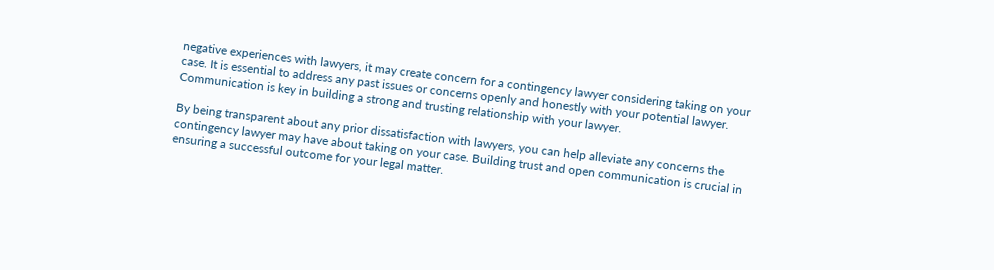negative experiences with lawyers, it may create concern for a contingency lawyer considering taking on your case. It is essential to address any past issues or concerns openly and honestly with your potential lawyer. Communication is key in building a strong and trusting relationship with your lawyer.

By being transparent about any prior dissatisfaction with lawyers, you can help alleviate any concerns the contingency lawyer may have about taking on your case. Building trust and open communication is crucial in ensuring a successful outcome for your legal matter.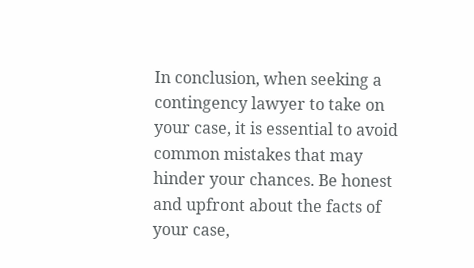In conclusion, when seeking a contingency lawyer to take on your case, it is essential to avoid common mistakes that may hinder your chances. Be honest and upfront about the facts of your case,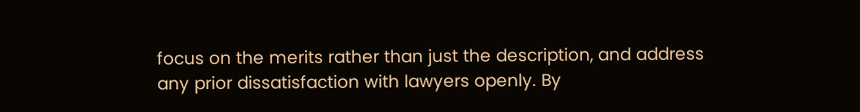focus on the merits rather than just the description, and address any prior dissatisfaction with lawyers openly. By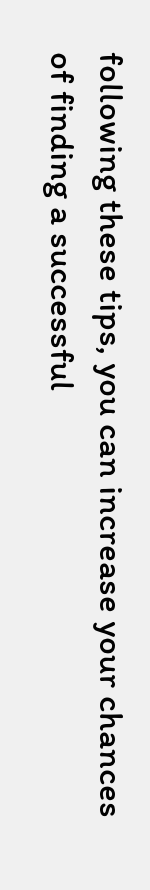following these tips, you can increase your chances of finding a successful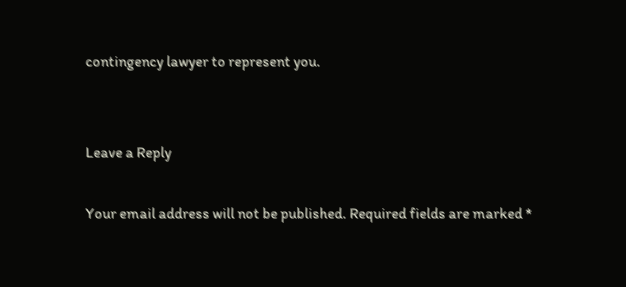contingency lawyer to represent you.


Leave a Reply

Your email address will not be published. Required fields are marked *